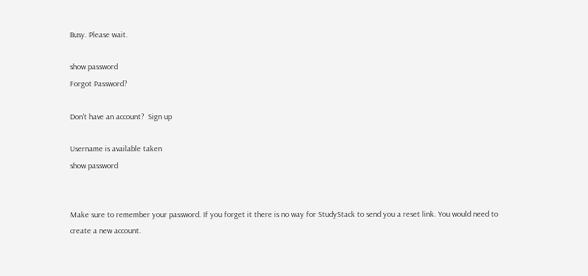Busy. Please wait.

show password
Forgot Password?

Don't have an account?  Sign up

Username is available taken
show password


Make sure to remember your password. If you forget it there is no way for StudyStack to send you a reset link. You would need to create a new account.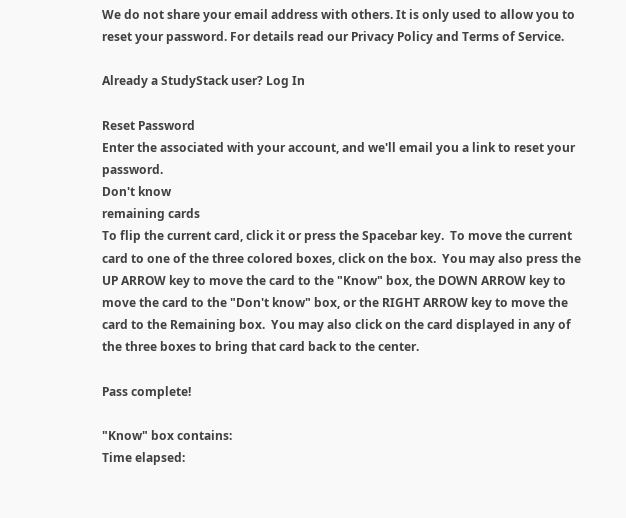We do not share your email address with others. It is only used to allow you to reset your password. For details read our Privacy Policy and Terms of Service.

Already a StudyStack user? Log In

Reset Password
Enter the associated with your account, and we'll email you a link to reset your password.
Don't know
remaining cards
To flip the current card, click it or press the Spacebar key.  To move the current card to one of the three colored boxes, click on the box.  You may also press the UP ARROW key to move the card to the "Know" box, the DOWN ARROW key to move the card to the "Don't know" box, or the RIGHT ARROW key to move the card to the Remaining box.  You may also click on the card displayed in any of the three boxes to bring that card back to the center.

Pass complete!

"Know" box contains:
Time elapsed: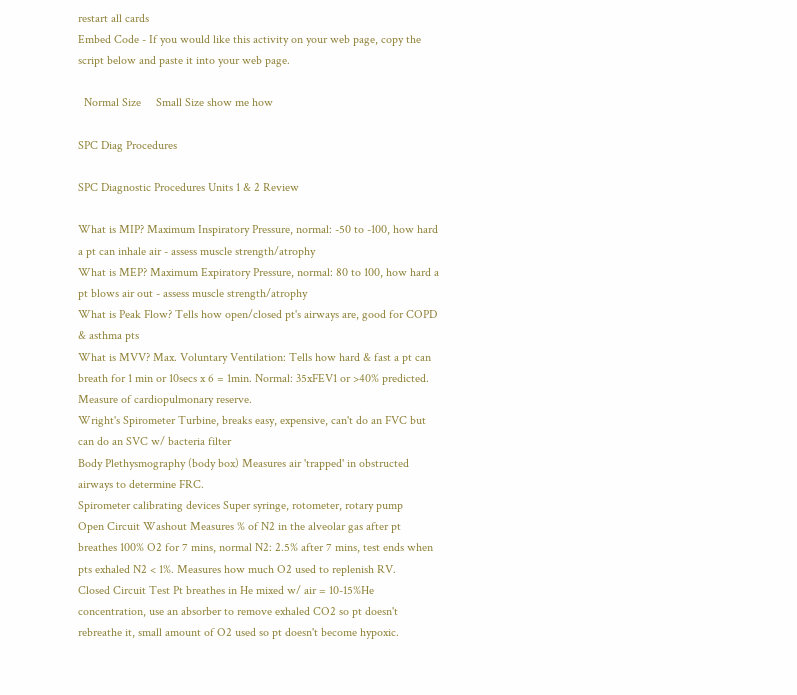restart all cards
Embed Code - If you would like this activity on your web page, copy the script below and paste it into your web page.

  Normal Size     Small Size show me how

SPC Diag Procedures

SPC Diagnostic Procedures Units 1 & 2 Review

What is MIP? Maximum Inspiratory Pressure, normal: -50 to -100, how hard a pt can inhale air - assess muscle strength/atrophy
What is MEP? Maximum Expiratory Pressure, normal: 80 to 100, how hard a pt blows air out - assess muscle strength/atrophy
What is Peak Flow? Tells how open/closed pt's airways are, good for COPD & asthma pts
What is MVV? Max. Voluntary Ventilation: Tells how hard & fast a pt can breath for 1 min or 10secs x 6 = 1min. Normal: 35xFEV1 or >40% predicted. Measure of cardiopulmonary reserve.
Wright's Spirometer Turbine, breaks easy, expensive, can't do an FVC but can do an SVC w/ bacteria filter
Body Plethysmography (body box) Measures air 'trapped' in obstructed airways to determine FRC.
Spirometer calibrating devices Super syringe, rotometer, rotary pump
Open Circuit Washout Measures % of N2 in the alveolar gas after pt breathes 100% O2 for 7 mins, normal N2: 2.5% after 7 mins, test ends when pts exhaled N2 < 1%. Measures how much O2 used to replenish RV.
Closed Circuit Test Pt breathes in He mixed w/ air = 10-15%He concentration, use an absorber to remove exhaled CO2 so pt doesn't rebreathe it, small amount of O2 used so pt doesn't become hypoxic.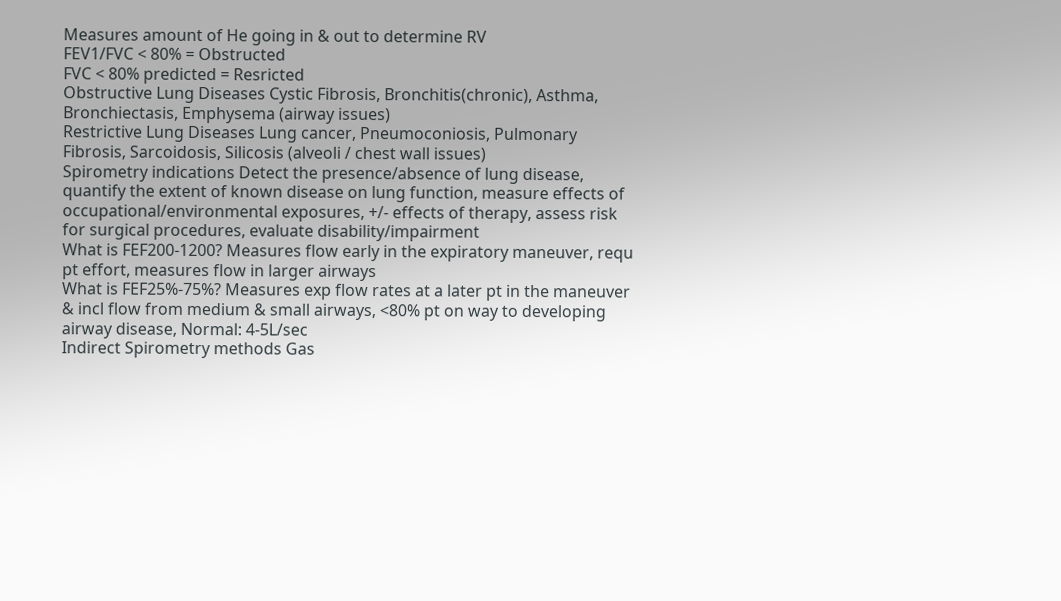Measures amount of He going in & out to determine RV
FEV1/FVC < 80% = Obstructed
FVC < 80% predicted = Resricted
Obstructive Lung Diseases Cystic Fibrosis, Bronchitis(chronic), Asthma, Bronchiectasis, Emphysema (airway issues)
Restrictive Lung Diseases Lung cancer, Pneumoconiosis, Pulmonary Fibrosis, Sarcoidosis, Silicosis (alveoli / chest wall issues)
Spirometry indications Detect the presence/absence of lung disease, quantify the extent of known disease on lung function, measure effects of occupational/environmental exposures, +/- effects of therapy, assess risk for surgical procedures, evaluate disability/impairment
What is FEF200-1200? Measures flow early in the expiratory maneuver, requ pt effort, measures flow in larger airways
What is FEF25%-75%? Measures exp flow rates at a later pt in the maneuver & incl flow from medium & small airways, <80% pt on way to developing airway disease, Normal: 4-5L/sec
Indirect Spirometry methods Gas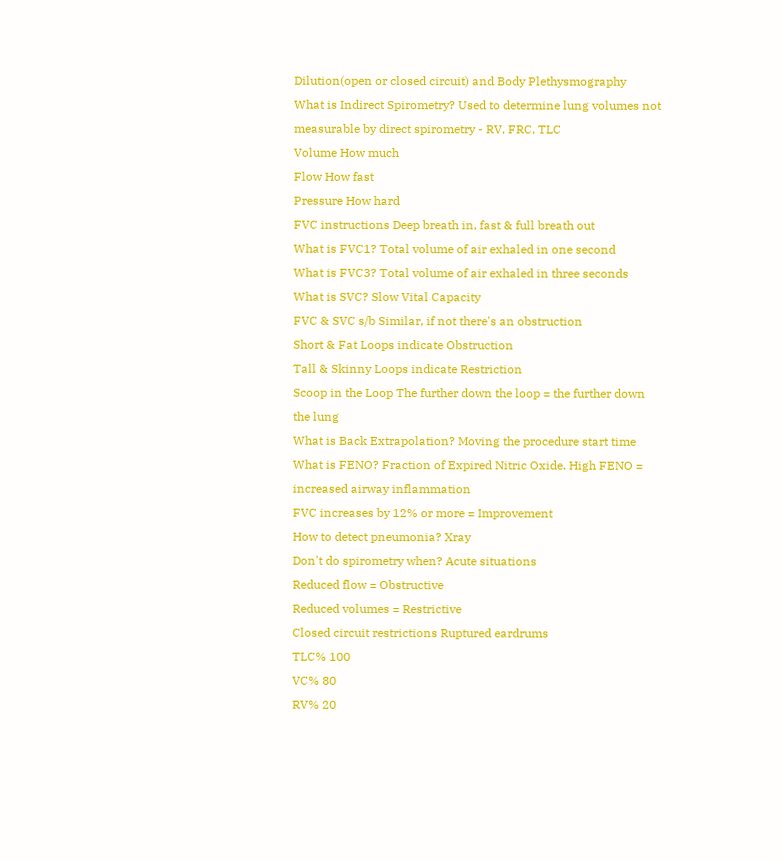Dilution(open or closed circuit) and Body Plethysmography
What is Indirect Spirometry? Used to determine lung volumes not measurable by direct spirometry - RV, FRC, TLC
Volume How much
Flow How fast
Pressure How hard
FVC instructions Deep breath in, fast & full breath out
What is FVC1? Total volume of air exhaled in one second
What is FVC3? Total volume of air exhaled in three seconds
What is SVC? Slow Vital Capacity
FVC & SVC s/b Similar, if not there's an obstruction
Short & Fat Loops indicate Obstruction
Tall & Skinny Loops indicate Restriction
Scoop in the Loop The further down the loop = the further down the lung
What is Back Extrapolation? Moving the procedure start time
What is FENO? Fraction of Expired Nitric Oxide. High FENO = increased airway inflammation
FVC increases by 12% or more = Improvement
How to detect pneumonia? Xray
Don't do spirometry when? Acute situations
Reduced flow = Obstructive
Reduced volumes = Restrictive
Closed circuit restrictions Ruptured eardrums
TLC% 100
VC% 80
RV% 20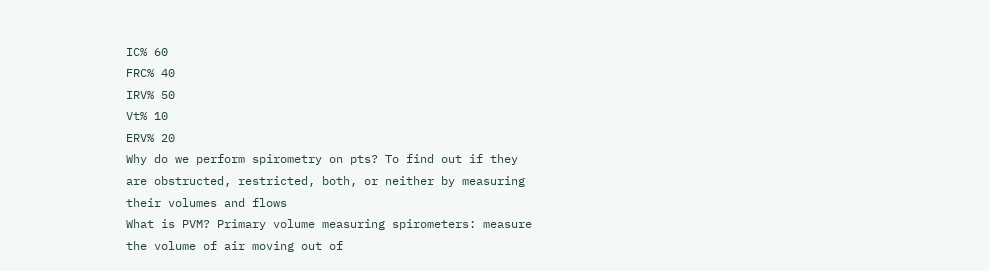IC% 60
FRC% 40
IRV% 50
Vt% 10
ERV% 20
Why do we perform spirometry on pts? To find out if they are obstructed, restricted, both, or neither by measuring their volumes and flows
What is PVM? Primary volume measuring spirometers: measure the volume of air moving out of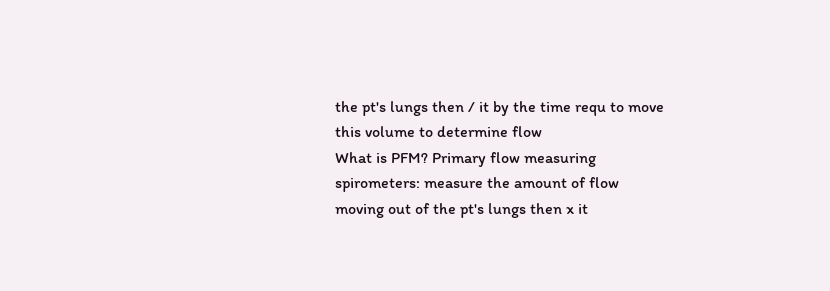the pt's lungs then / it by the time requ to move this volume to determine flow
What is PFM? Primary flow measuring spirometers: measure the amount of flow moving out of the pt's lungs then x it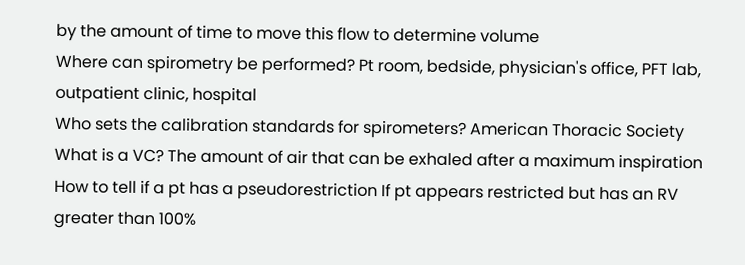by the amount of time to move this flow to determine volume
Where can spirometry be performed? Pt room, bedside, physician's office, PFT lab, outpatient clinic, hospital
Who sets the calibration standards for spirometers? American Thoracic Society
What is a VC? The amount of air that can be exhaled after a maximum inspiration
How to tell if a pt has a pseudorestriction If pt appears restricted but has an RV greater than 100%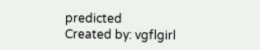predicted
Created by: vgflgirl